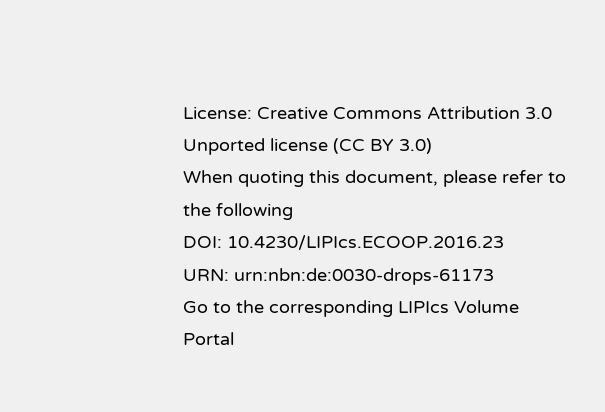License: Creative Commons Attribution 3.0 Unported license (CC BY 3.0)
When quoting this document, please refer to the following
DOI: 10.4230/LIPIcs.ECOOP.2016.23
URN: urn:nbn:de:0030-drops-61173
Go to the corresponding LIPIcs Volume Portal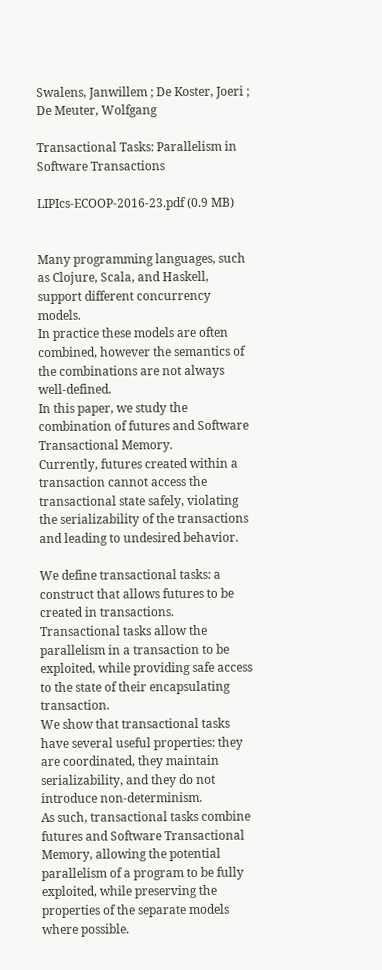Swalens, Janwillem ; De Koster, Joeri ; De Meuter, Wolfgang

Transactional Tasks: Parallelism in Software Transactions

LIPIcs-ECOOP-2016-23.pdf (0.9 MB)


Many programming languages, such as Clojure, Scala, and Haskell, support different concurrency models.
In practice these models are often combined, however the semantics of the combinations are not always well-defined.
In this paper, we study the combination of futures and Software Transactional Memory.
Currently, futures created within a transaction cannot access the transactional state safely, violating the serializability of the transactions and leading to undesired behavior.

We define transactional tasks: a construct that allows futures to be created in transactions.
Transactional tasks allow the parallelism in a transaction to be exploited, while providing safe access to the state of their encapsulating transaction.
We show that transactional tasks have several useful properties: they are coordinated, they maintain serializability, and they do not introduce non-determinism.
As such, transactional tasks combine futures and Software Transactional Memory, allowing the potential parallelism of a program to be fully exploited, while preserving the properties of the separate models where possible.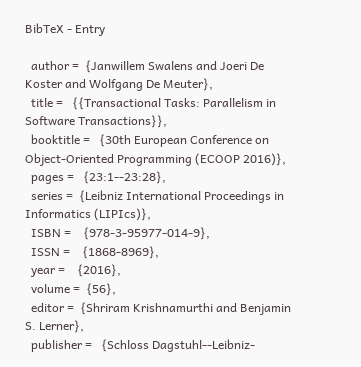BibTeX - Entry

  author =  {Janwillem Swalens and Joeri De Koster and Wolfgang De Meuter},
  title =   {{Transactional Tasks: Parallelism in Software Transactions}},
  booktitle =   {30th European Conference on Object-Oriented Programming (ECOOP 2016)},
  pages =   {23:1--23:28},
  series =  {Leibniz International Proceedings in Informatics (LIPIcs)},
  ISBN =    {978-3-95977-014-9},
  ISSN =    {1868-8969},
  year =    {2016},
  volume =  {56},
  editor =  {Shriram Krishnamurthi and Benjamin S. Lerner},
  publisher =   {Schloss Dagstuhl--Leibniz-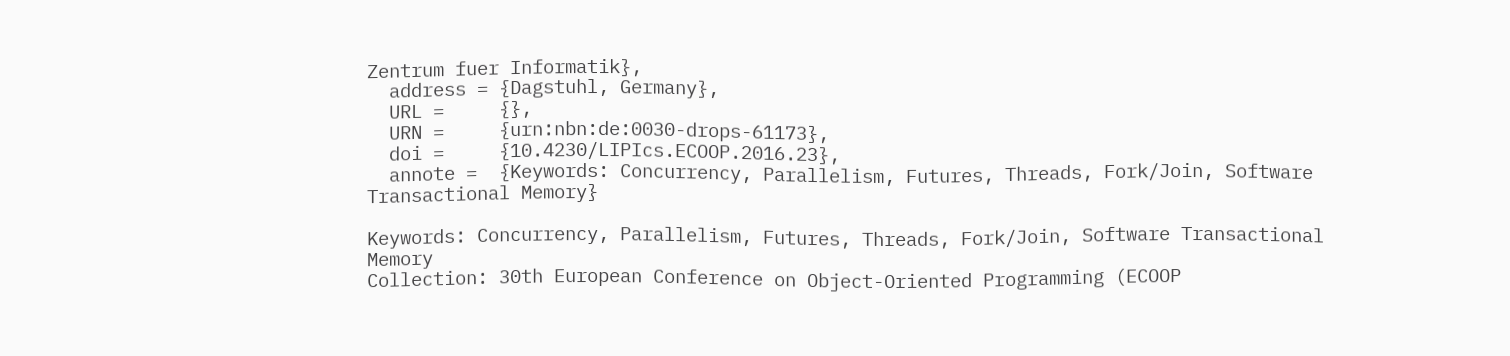Zentrum fuer Informatik},
  address = {Dagstuhl, Germany},
  URL =     {},
  URN =     {urn:nbn:de:0030-drops-61173},
  doi =     {10.4230/LIPIcs.ECOOP.2016.23},
  annote =  {Keywords: Concurrency, Parallelism, Futures, Threads, Fork/Join, Software Transactional Memory}

Keywords: Concurrency, Parallelism, Futures, Threads, Fork/Join, Software Transactional Memory
Collection: 30th European Conference on Object-Oriented Programming (ECOOP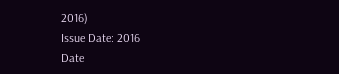2016)
Issue Date: 2016
Date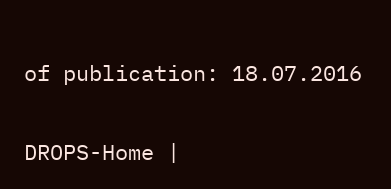of publication: 18.07.2016

DROPS-Home |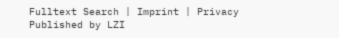Fulltext Search | Imprint | Privacy Published by LZI